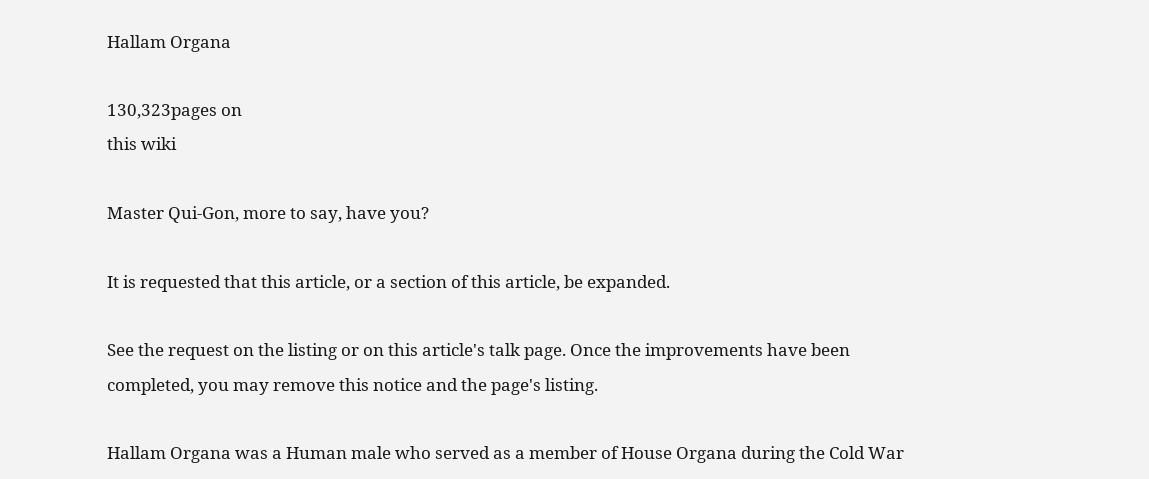Hallam Organa

130,323pages on
this wiki

Master Qui-Gon, more to say, have you?

It is requested that this article, or a section of this article, be expanded.

See the request on the listing or on this article's talk page. Once the improvements have been completed, you may remove this notice and the page's listing.

Hallam Organa was a Human male who served as a member of House Organa during the Cold War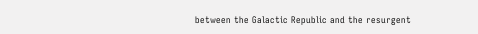between the Galactic Republic and the resurgent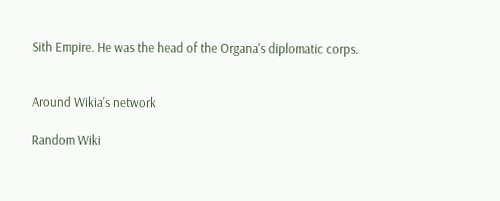Sith Empire. He was the head of the Organa's diplomatic corps.


Around Wikia's network

Random Wiki